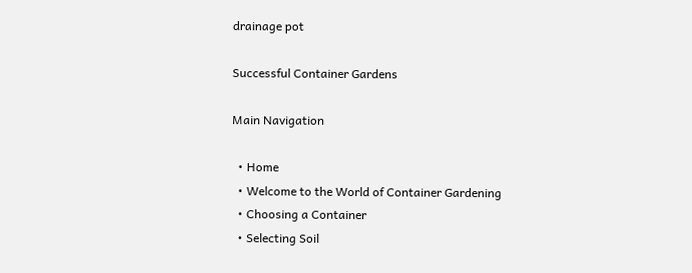drainage pot

Successful Container Gardens

Main Navigation

  • Home
  • Welcome to the World of Container Gardening
  • Choosing a Container
  • Selecting Soil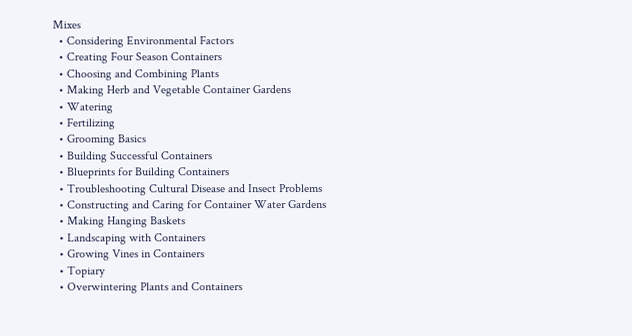Mixes
  • Considering Environmental Factors
  • Creating Four Season Containers
  • Choosing and Combining Plants
  • Making Herb and Vegetable Container Gardens
  • Watering
  • Fertilizing
  • Grooming Basics
  • Building Successful Containers
  • Blueprints for Building Containers
  • Troubleshooting Cultural Disease and Insect Problems
  • Constructing and Caring for Container Water Gardens
  • Making Hanging Baskets
  • Landscaping with Containers
  • Growing Vines in Containers
  • Topiary
  • Overwintering Plants and Containers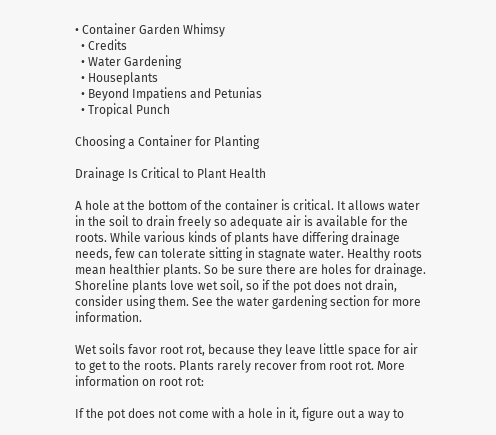• Container Garden Whimsy
  • Credits
  • Water Gardening
  • Houseplants
  • Beyond Impatiens and Petunias
  • Tropical Punch

Choosing a Container for Planting

Drainage Is Critical to Plant Health

A hole at the bottom of the container is critical. It allows water in the soil to drain freely so adequate air is available for the roots. While various kinds of plants have differing drainage needs, few can tolerate sitting in stagnate water. Healthy roots mean healthier plants. So be sure there are holes for drainage. Shoreline plants love wet soil, so if the pot does not drain, consider using them. See the water gardening section for more information.

Wet soils favor root rot, because they leave little space for air to get to the roots. Plants rarely recover from root rot. More information on root rot:

If the pot does not come with a hole in it, figure out a way to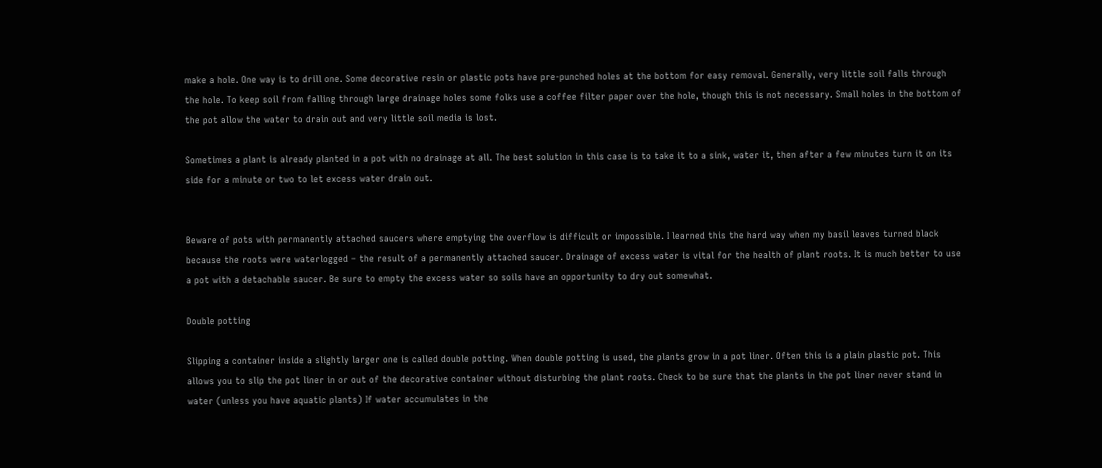make a hole. One way is to drill one. Some decorative resin or plastic pots have pre-punched holes at the bottom for easy removal. Generally, very little soil falls through the hole. To keep soil from falling through large drainage holes some folks use a coffee filter paper over the hole, though this is not necessary. Small holes in the bottom of the pot allow the water to drain out and very little soil media is lost.

Sometimes a plant is already planted in a pot with no drainage at all. The best solution in this case is to take it to a sink, water it, then after a few minutes turn it on its side for a minute or two to let excess water drain out.


Beware of pots with permanently attached saucers where emptying the overflow is difficult or impossible. I learned this the hard way when my basil leaves turned black because the roots were waterlogged – the result of a permanently attached saucer. Drainage of excess water is vital for the health of plant roots. It is much better to use a pot with a detachable saucer. Be sure to empty the excess water so soils have an opportunity to dry out somewhat.

Double potting

Slipping a container inside a slightly larger one is called double potting. When double potting is used, the plants grow in a pot liner. Often this is a plain plastic pot. This allows you to slip the pot liner in or out of the decorative container without disturbing the plant roots. Check to be sure that the plants in the pot liner never stand in water (unless you have aquatic plants) If water accumulates in the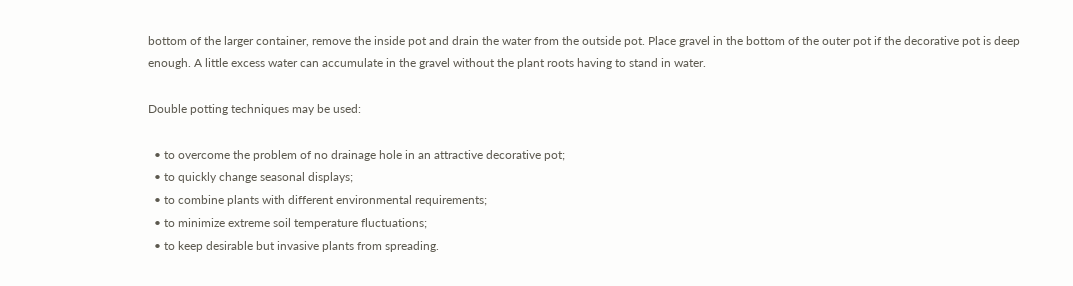bottom of the larger container, remove the inside pot and drain the water from the outside pot. Place gravel in the bottom of the outer pot if the decorative pot is deep enough. A little excess water can accumulate in the gravel without the plant roots having to stand in water.

Double potting techniques may be used:

  • to overcome the problem of no drainage hole in an attractive decorative pot;
  • to quickly change seasonal displays;
  • to combine plants with different environmental requirements;
  • to minimize extreme soil temperature fluctuations;
  • to keep desirable but invasive plants from spreading.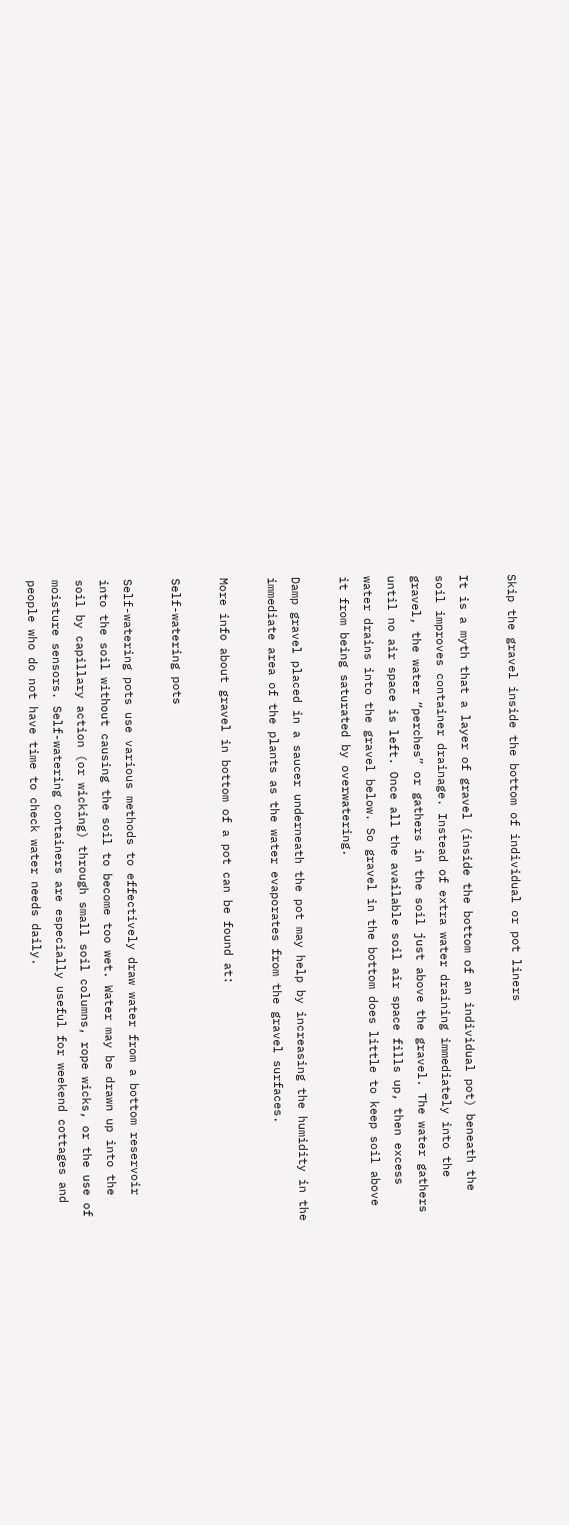Skip the gravel inside the bottom of individual or pot liners

It is a myth that a layer of gravel (inside the bottom of an individual pot) beneath the soil improves container drainage. Instead of extra water draining immediately into the gravel, the water “perches” or gathers in the soil just above the gravel. The water gathers until no air space is left. Once all the available soil air space fills up, then excess water drains into the gravel below. So gravel in the bottom does little to keep soil above it from being saturated by overwatering.

Damp gravel placed in a saucer underneath the pot may help by increasing the humidity in the immediate area of the plants as the water evaporates from the gravel surfaces.

More info about gravel in bottom of a pot can be found at:

Self-watering pots

Self-watering pots use various methods to effectively draw water from a bottom reservoir into the soil without causing the soil to become too wet. Water may be drawn up into the soil by capillary action (or wicking) through small soil columns, rope wicks, or the use of moisture sensors. Self-watering containers are especially useful for weekend cottages and people who do not have time to check water needs daily.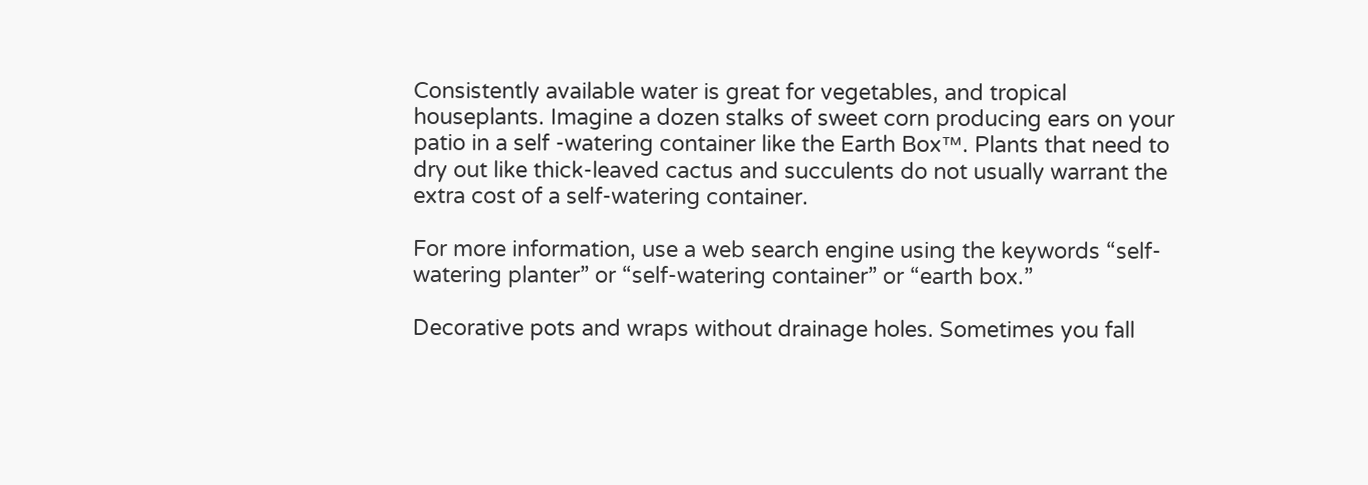Consistently available water is great for vegetables, and tropical houseplants. Imagine a dozen stalks of sweet corn producing ears on your patio in a self -watering container like the Earth Box™. Plants that need to dry out like thick-leaved cactus and succulents do not usually warrant the extra cost of a self-watering container.

For more information, use a web search engine using the keywords “self-watering planter” or “self-watering container” or “earth box.”

Decorative pots and wraps without drainage holes. Sometimes you fall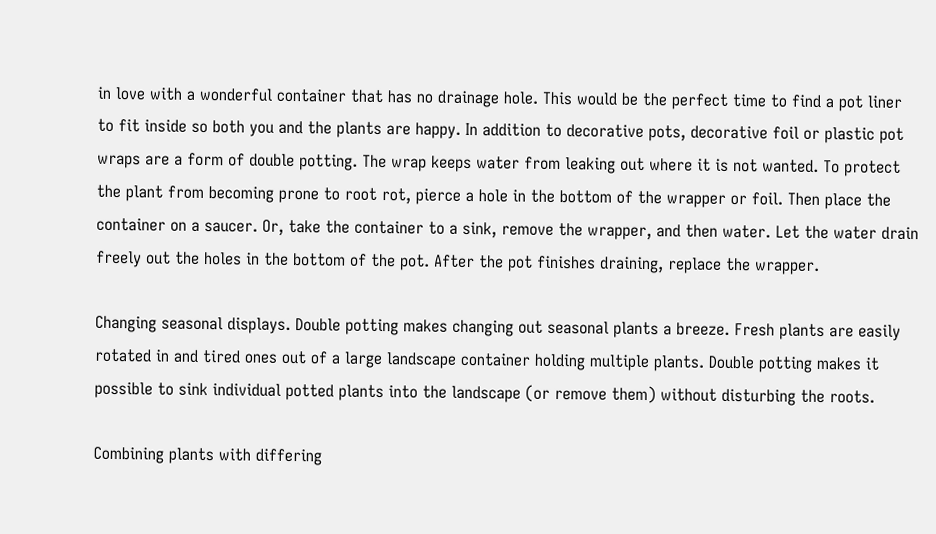in love with a wonderful container that has no drainage hole. This would be the perfect time to find a pot liner to fit inside so both you and the plants are happy. In addition to decorative pots, decorative foil or plastic pot wraps are a form of double potting. The wrap keeps water from leaking out where it is not wanted. To protect the plant from becoming prone to root rot, pierce a hole in the bottom of the wrapper or foil. Then place the container on a saucer. Or, take the container to a sink, remove the wrapper, and then water. Let the water drain freely out the holes in the bottom of the pot. After the pot finishes draining, replace the wrapper.

Changing seasonal displays. Double potting makes changing out seasonal plants a breeze. Fresh plants are easily rotated in and tired ones out of a large landscape container holding multiple plants. Double potting makes it possible to sink individual potted plants into the landscape (or remove them) without disturbing the roots.

Combining plants with differing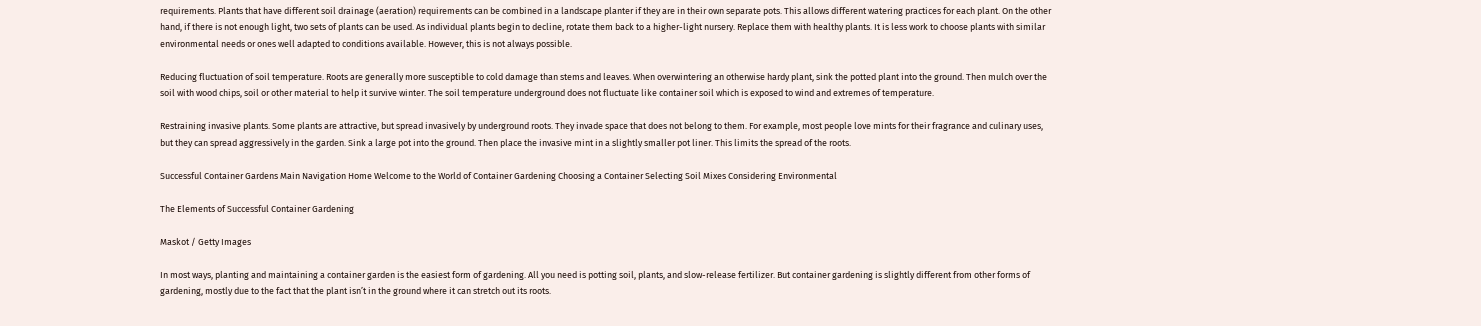requirements. Plants that have different soil drainage (aeration) requirements can be combined in a landscape planter if they are in their own separate pots. This allows different watering practices for each plant. On the other hand, if there is not enough light, two sets of plants can be used. As individual plants begin to decline, rotate them back to a higher-light nursery. Replace them with healthy plants. It is less work to choose plants with similar environmental needs or ones well adapted to conditions available. However, this is not always possible.

Reducing fluctuation of soil temperature. Roots are generally more susceptible to cold damage than stems and leaves. When overwintering an otherwise hardy plant, sink the potted plant into the ground. Then mulch over the soil with wood chips, soil or other material to help it survive winter. The soil temperature underground does not fluctuate like container soil which is exposed to wind and extremes of temperature.

Restraining invasive plants. Some plants are attractive, but spread invasively by underground roots. They invade space that does not belong to them. For example, most people love mints for their fragrance and culinary uses, but they can spread aggressively in the garden. Sink a large pot into the ground. Then place the invasive mint in a slightly smaller pot liner. This limits the spread of the roots.

Successful Container Gardens Main Navigation Home Welcome to the World of Container Gardening Choosing a Container Selecting Soil Mixes Considering Environmental

The Elements of Successful Container Gardening

Maskot / Getty Images

In most ways, planting and maintaining a container garden is the easiest form of gardening. All you need is potting soil, plants, and slow-release fertilizer. But container gardening is slightly different from other forms of gardening, mostly due to the fact that the plant isn’t in the ground where it can stretch out its roots.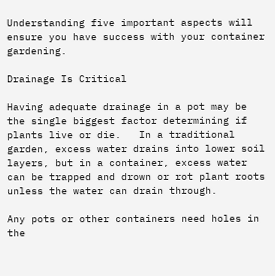Understanding five important aspects will ensure you have success with your container gardening.

Drainage Is Critical

Having adequate drainage in a pot may be the single biggest factor determining if plants live or die.   In a traditional garden, excess water drains into lower soil layers, but in a container, excess water can be trapped and drown or rot plant roots unless the water can drain through.

Any pots or other containers need holes in the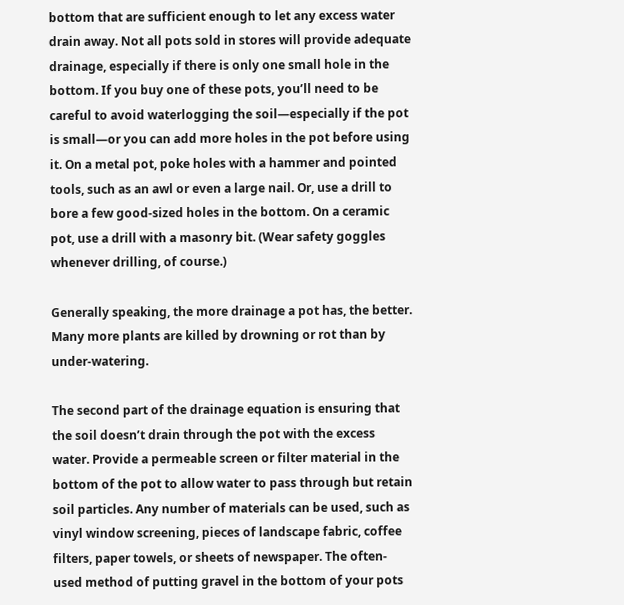bottom that are sufficient enough to let any excess water drain away. Not all pots sold in stores will provide adequate drainage, especially if there is only one small hole in the bottom. If you buy one of these pots, you’ll need to be careful to avoid waterlogging the soil—especially if the pot is small—or you can add more holes in the pot before using it. On a metal pot, poke holes with a hammer and pointed tools, such as an awl or even a large nail. Or, use a drill to bore a few good-sized holes in the bottom. On a ceramic pot, use a drill with a masonry bit. (Wear safety goggles whenever drilling, of course.)

Generally speaking, the more drainage a pot has, the better. Many more plants are killed by drowning or rot than by under-watering.

The second part of the drainage equation is ensuring that the soil doesn’t drain through the pot with the excess water. Provide a permeable screen or filter material in the bottom of the pot to allow water to pass through but retain soil particles. Any number of materials can be used, such as vinyl window screening, pieces of landscape fabric, coffee filters, paper towels, or sheets of newspaper. The often-used method of putting gravel in the bottom of your pots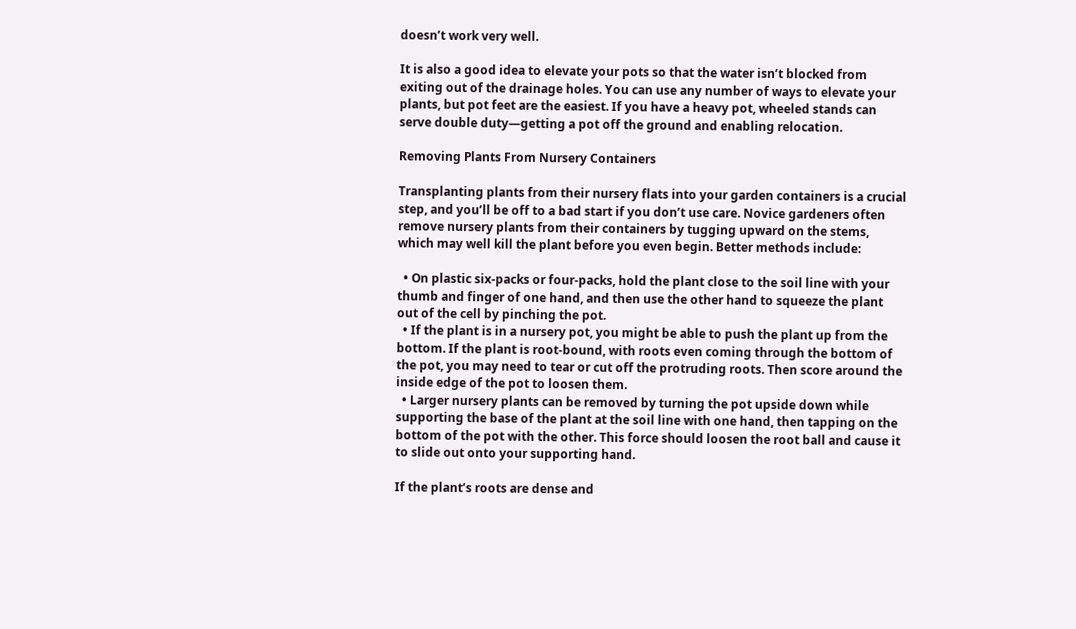doesn’t work very well.

It is also a good idea to elevate your pots so that the water isn’t blocked from exiting out of the drainage holes. You can use any number of ways to elevate your plants, but pot feet are the easiest. If you have a heavy pot, wheeled stands can serve double duty—getting a pot off the ground and enabling relocation.

Removing Plants From Nursery Containers

Transplanting plants from their nursery flats into your garden containers is a crucial step, and you’ll be off to a bad start if you don’t use care. Novice gardeners often remove nursery plants from their containers by tugging upward on the stems, which may well kill the plant before you even begin. Better methods include:

  • On plastic six-packs or four-packs, hold the plant close to the soil line with your thumb and finger of one hand, and then use the other hand to squeeze the plant out of the cell by pinching the pot.
  • If the plant is in a nursery pot, you might be able to push the plant up from the bottom. If the plant is root-bound, with roots even coming through the bottom of the pot, you may need to tear or cut off the protruding roots. Then score around the inside edge of the pot to loosen them.
  • Larger nursery plants can be removed by turning the pot upside down while supporting the base of the plant at the soil line with one hand, then tapping on the bottom of the pot with the other. This force should loosen the root ball and cause it to slide out onto your supporting hand.

If the plant’s roots are dense and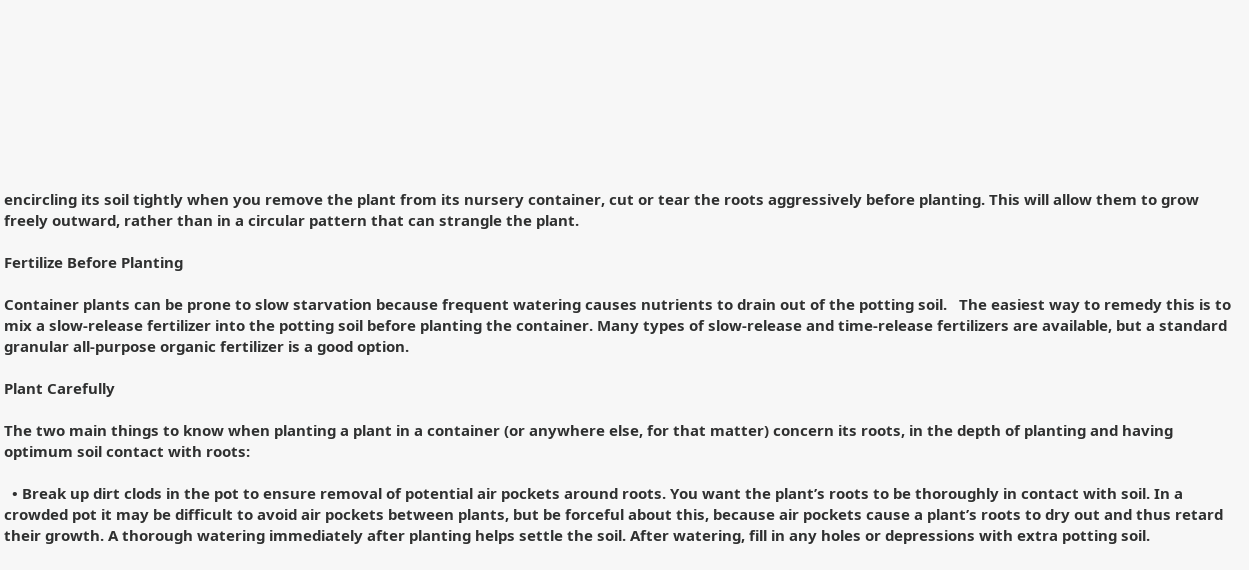encircling its soil tightly when you remove the plant from its nursery container, cut or tear the roots aggressively before planting. This will allow them to grow freely outward, rather than in a circular pattern that can strangle the plant.

Fertilize Before Planting

Container plants can be prone to slow starvation because frequent watering causes nutrients to drain out of the potting soil.   The easiest way to remedy this is to mix a slow-release fertilizer into the potting soil before planting the container. Many types of slow-release and time-release fertilizers are available, but a standard granular all-purpose organic fertilizer is a good option.

Plant Carefully

The two main things to know when planting a plant in a container (or anywhere else, for that matter) concern its roots, in the depth of planting and having optimum soil contact with roots:

  • Break up dirt clods in the pot to ensure removal of potential air pockets around roots. You want the plant’s roots to be thoroughly in contact with soil. In a crowded pot it may be difficult to avoid air pockets between plants, but be forceful about this, because air pockets cause a plant’s roots to dry out and thus retard their growth. A thorough watering immediately after planting helps settle the soil. After watering, fill in any holes or depressions with extra potting soil.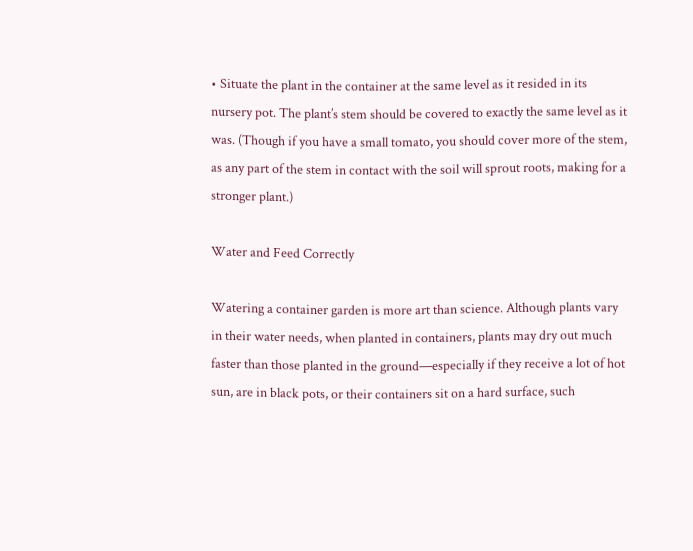• Situate the plant in the container at the same level as it resided in its nursery pot. The plant’s stem should be covered to exactly the same level as it was. (Though if you have a small tomato, you should cover more of the stem, as any part of the stem in contact with the soil will sprout roots, making for a stronger plant.)

Water and Feed Correctly

Watering a container garden is more art than science. Although plants vary in their water needs, when planted in containers, plants may dry out much faster than those planted in the ground—especially if they receive a lot of hot sun, are in black pots, or their containers sit on a hard surface, such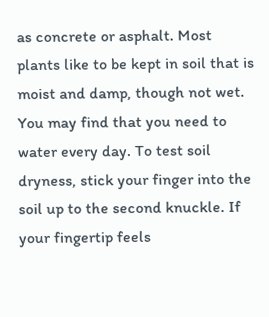as concrete or asphalt. Most plants like to be kept in soil that is moist and damp, though not wet. You may find that you need to water every day. To test soil dryness, stick your finger into the soil up to the second knuckle. If your fingertip feels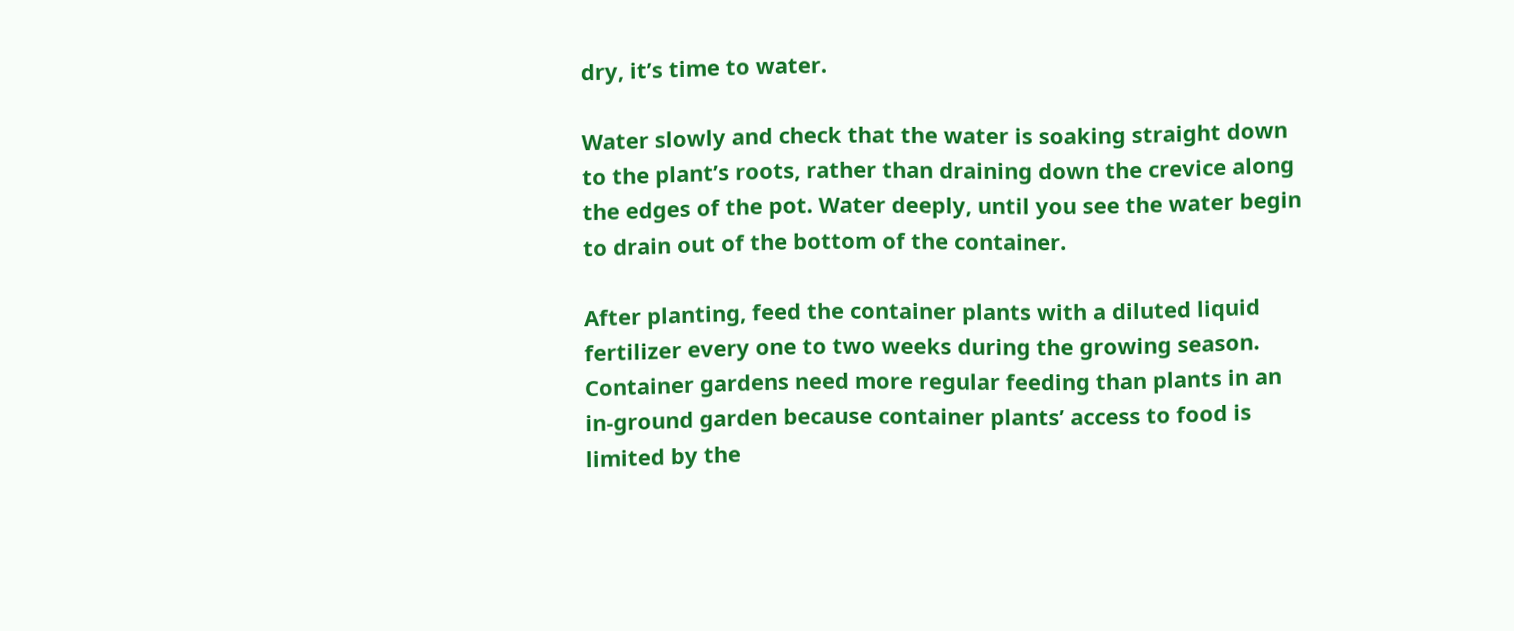dry, it’s time to water.

Water slowly and check that the water is soaking straight down to the plant’s roots, rather than draining down the crevice along the edges of the pot. Water deeply, until you see the water begin to drain out of the bottom of the container.

After planting, feed the container plants with a diluted liquid fertilizer every one to two weeks during the growing season. Container gardens need more regular feeding than plants in an in-ground garden because container plants’ access to food is limited by the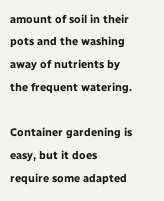amount of soil in their pots and the washing away of nutrients by the frequent watering.

Container gardening is easy, but it does require some adapted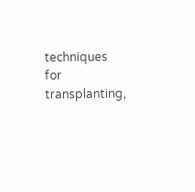techniques for transplanting,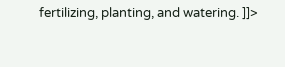fertilizing, planting, and watering. ]]>